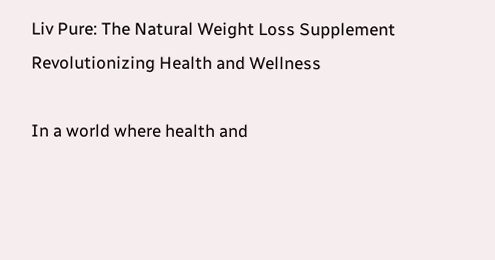Liv Pure: The Natural Weight Loss Supplement Revolutionizing Health and Wellness

In a world where health and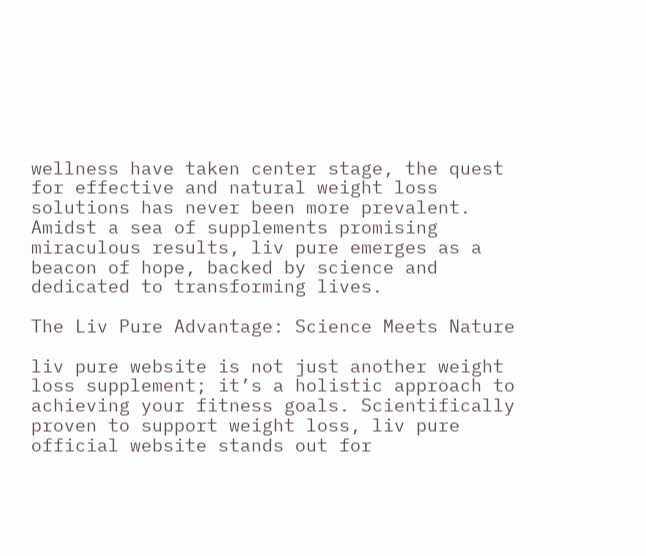wellness have taken center stage, the quest for effective and natural weight loss solutions has never been more prevalent. Amidst a sea of supplements promising miraculous results, liv pure emerges as a beacon of hope, backed by science and dedicated to transforming lives.

The Liv Pure Advantage: Science Meets Nature

liv pure website is not just another weight loss supplement; it’s a holistic approach to achieving your fitness goals. Scientifically proven to support weight loss, liv pure official website stands out for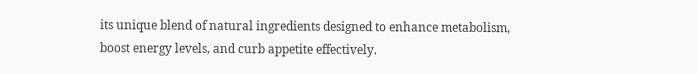its unique blend of natural ingredients designed to enhance metabolism, boost energy levels, and curb appetite effectively.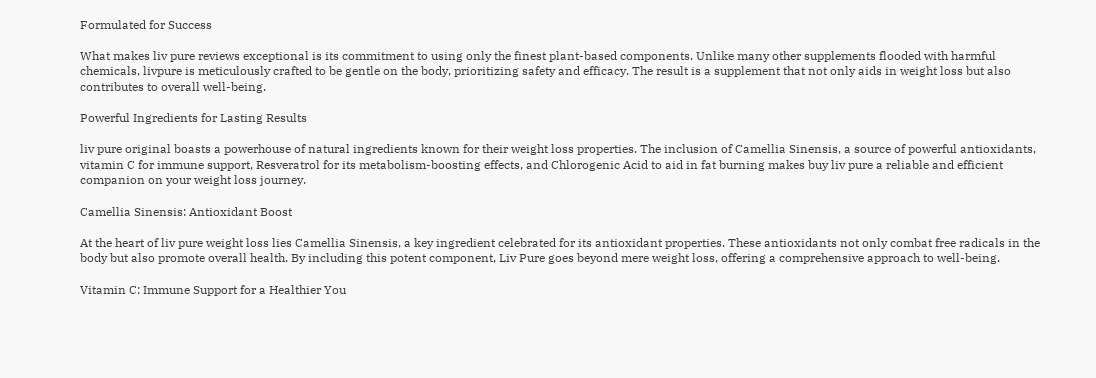Formulated for Success

What makes liv pure reviews exceptional is its commitment to using only the finest plant-based components. Unlike many other supplements flooded with harmful chemicals, livpure is meticulously crafted to be gentle on the body, prioritizing safety and efficacy. The result is a supplement that not only aids in weight loss but also contributes to overall well-being.

Powerful Ingredients for Lasting Results

liv pure original boasts a powerhouse of natural ingredients known for their weight loss properties. The inclusion of Camellia Sinensis, a source of powerful antioxidants, vitamin C for immune support, Resveratrol for its metabolism-boosting effects, and Chlorogenic Acid to aid in fat burning makes buy liv pure a reliable and efficient companion on your weight loss journey.

Camellia Sinensis: Antioxidant Boost

At the heart of liv pure weight loss lies Camellia Sinensis, a key ingredient celebrated for its antioxidant properties. These antioxidants not only combat free radicals in the body but also promote overall health. By including this potent component, Liv Pure goes beyond mere weight loss, offering a comprehensive approach to well-being.

Vitamin C: Immune Support for a Healthier You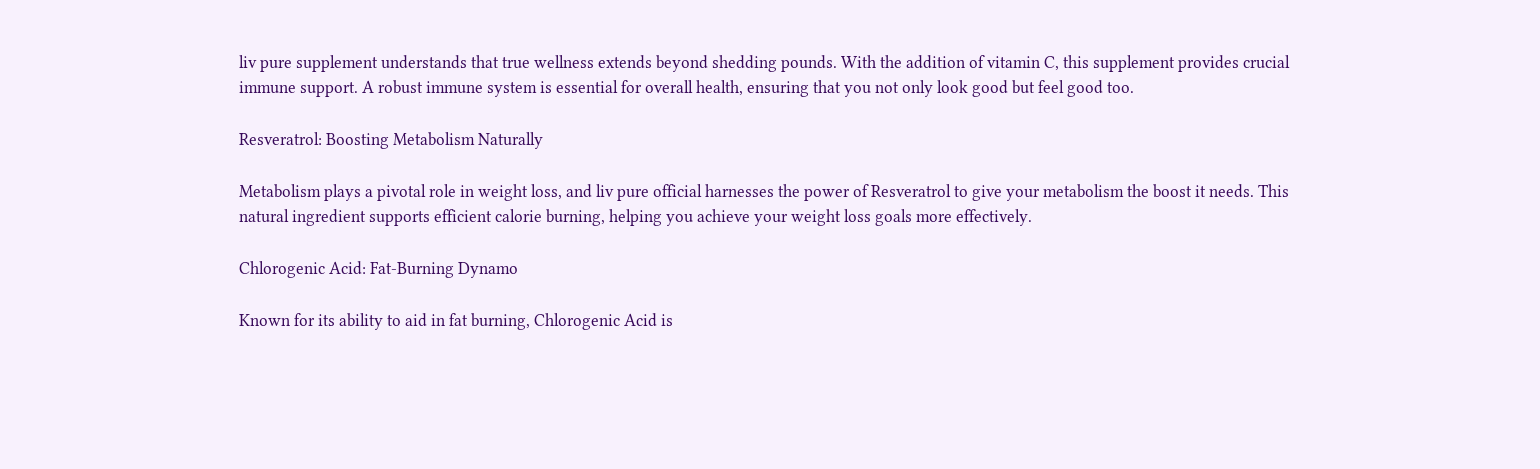liv pure supplement understands that true wellness extends beyond shedding pounds. With the addition of vitamin C, this supplement provides crucial immune support. A robust immune system is essential for overall health, ensuring that you not only look good but feel good too.

Resveratrol: Boosting Metabolism Naturally

Metabolism plays a pivotal role in weight loss, and liv pure official harnesses the power of Resveratrol to give your metabolism the boost it needs. This natural ingredient supports efficient calorie burning, helping you achieve your weight loss goals more effectively.

Chlorogenic Acid: Fat-Burning Dynamo

Known for its ability to aid in fat burning, Chlorogenic Acid is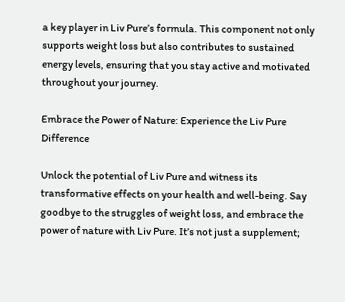a key player in Liv Pure’s formula. This component not only supports weight loss but also contributes to sustained energy levels, ensuring that you stay active and motivated throughout your journey.

Embrace the Power of Nature: Experience the Liv Pure Difference

Unlock the potential of Liv Pure and witness its transformative effects on your health and well-being. Say goodbye to the struggles of weight loss, and embrace the power of nature with Liv Pure. It’s not just a supplement;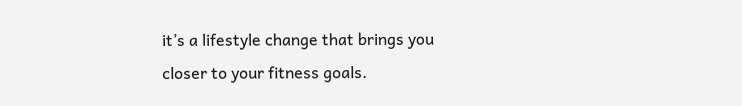it’s a lifestyle change that brings you closer to your fitness goals.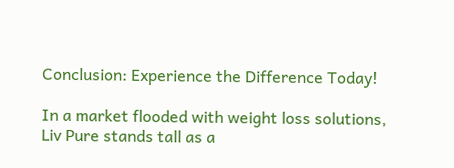Conclusion: Experience the Difference Today!

In a market flooded with weight loss solutions, Liv Pure stands tall as a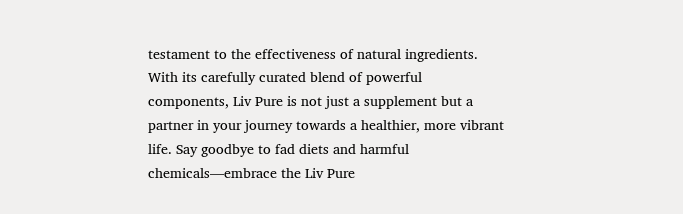testament to the effectiveness of natural ingredients. With its carefully curated blend of powerful components, Liv Pure is not just a supplement but a partner in your journey towards a healthier, more vibrant life. Say goodbye to fad diets and harmful chemicals—embrace the Liv Pure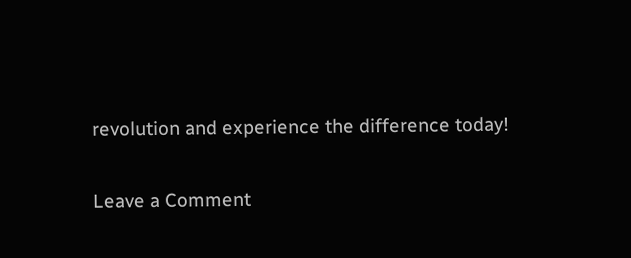revolution and experience the difference today!

Leave a Comment